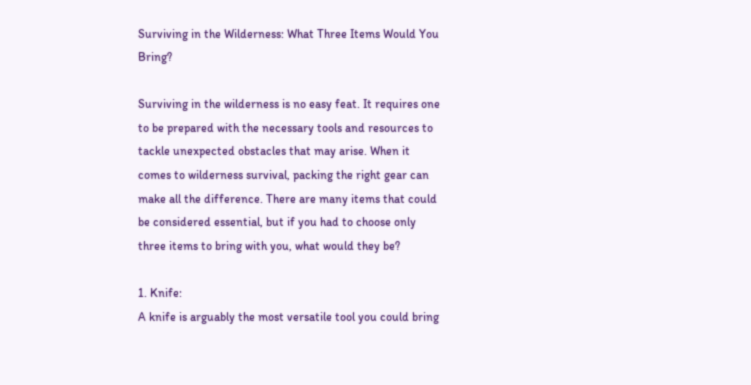Surviving in the Wilderness: What Three Items Would You Bring?

Surviving in the wilderness is no easy feat. It requires one to be prepared with the necessary tools and resources to tackle unexpected obstacles that may arise. When it comes to wilderness survival, packing the right gear can make all the difference. There are many items that could be considered essential, but if you had to choose only three items to bring with you, what would they be?

1. Knife:
A knife is arguably the most versatile tool you could bring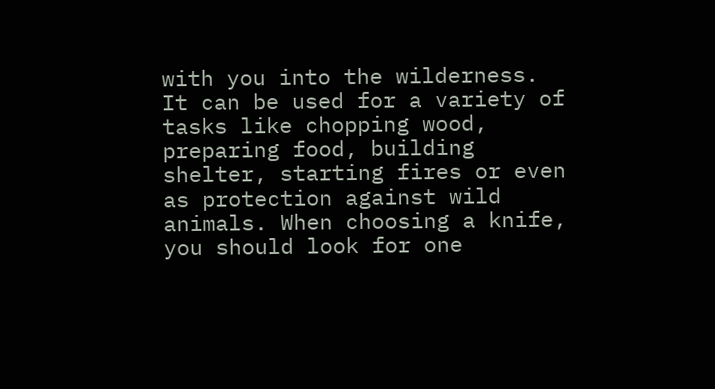with you into the wilderness. It can be used for a variety of tasks like chopping wood, preparing food, building shelter, starting fires or even as protection against wild animals. When choosing a knife, you should look for one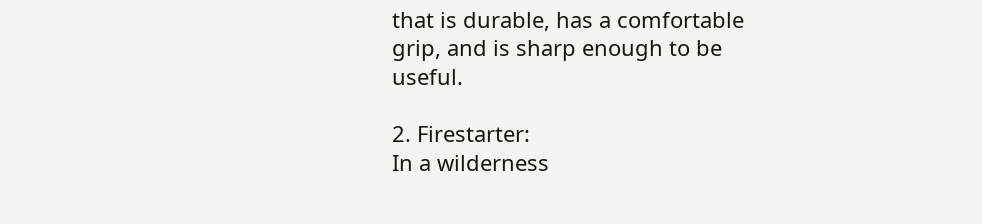that is durable, has a comfortable grip, and is sharp enough to be useful.

2. Firestarter:
In a wilderness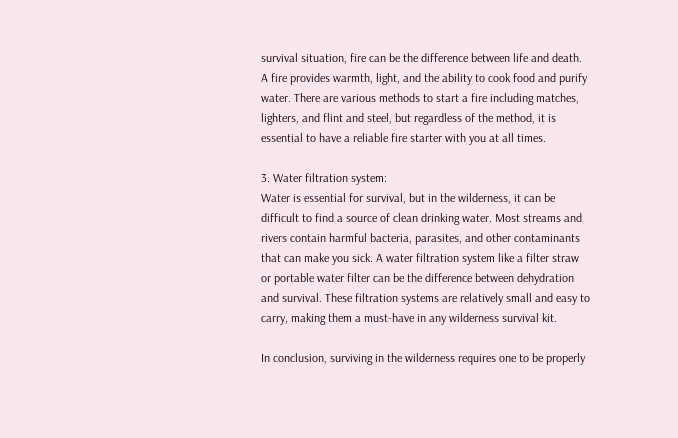survival situation, fire can be the difference between life and death. A fire provides warmth, light, and the ability to cook food and purify water. There are various methods to start a fire including matches, lighters, and flint and steel, but regardless of the method, it is essential to have a reliable fire starter with you at all times.

3. Water filtration system:
Water is essential for survival, but in the wilderness, it can be difficult to find a source of clean drinking water. Most streams and rivers contain harmful bacteria, parasites, and other contaminants that can make you sick. A water filtration system like a filter straw or portable water filter can be the difference between dehydration and survival. These filtration systems are relatively small and easy to carry, making them a must-have in any wilderness survival kit.

In conclusion, surviving in the wilderness requires one to be properly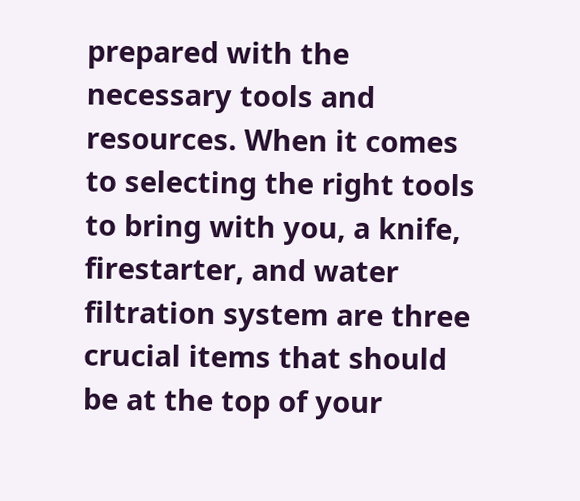prepared with the necessary tools and resources. When it comes to selecting the right tools to bring with you, a knife, firestarter, and water filtration system are three crucial items that should be at the top of your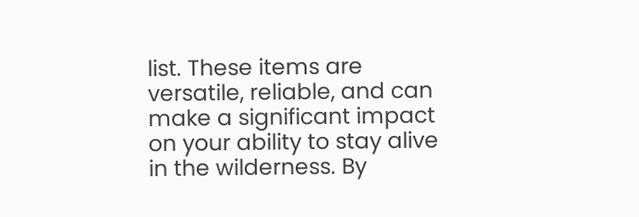list. These items are versatile, reliable, and can make a significant impact on your ability to stay alive in the wilderness. By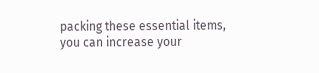packing these essential items, you can increase your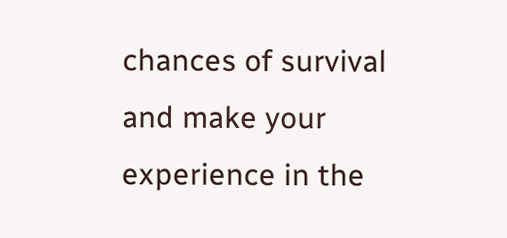chances of survival and make your experience in the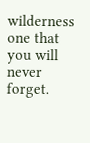wilderness one that you will never forget.